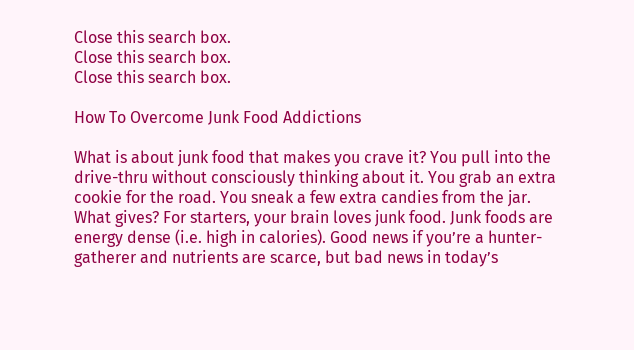Close this search box.
Close this search box.
Close this search box.

How To Overcome Junk Food Addictions

What is about junk food that makes you crave it? You pull into the drive-thru without consciously thinking about it. You grab an extra cookie for the road. You sneak a few extra candies from the jar. What gives? For starters, your brain loves junk food. Junk foods are energy dense (i.e. high in calories). Good news if you’re a hunter-gatherer and nutrients are scarce, but bad news in today’s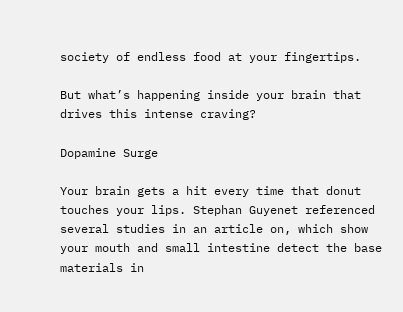society of endless food at your fingertips.

But what’s happening inside your brain that drives this intense craving?

Dopamine Surge

Your brain gets a hit every time that donut touches your lips. Stephan Guyenet referenced several studies in an article on, which show your mouth and small intestine detect the base materials in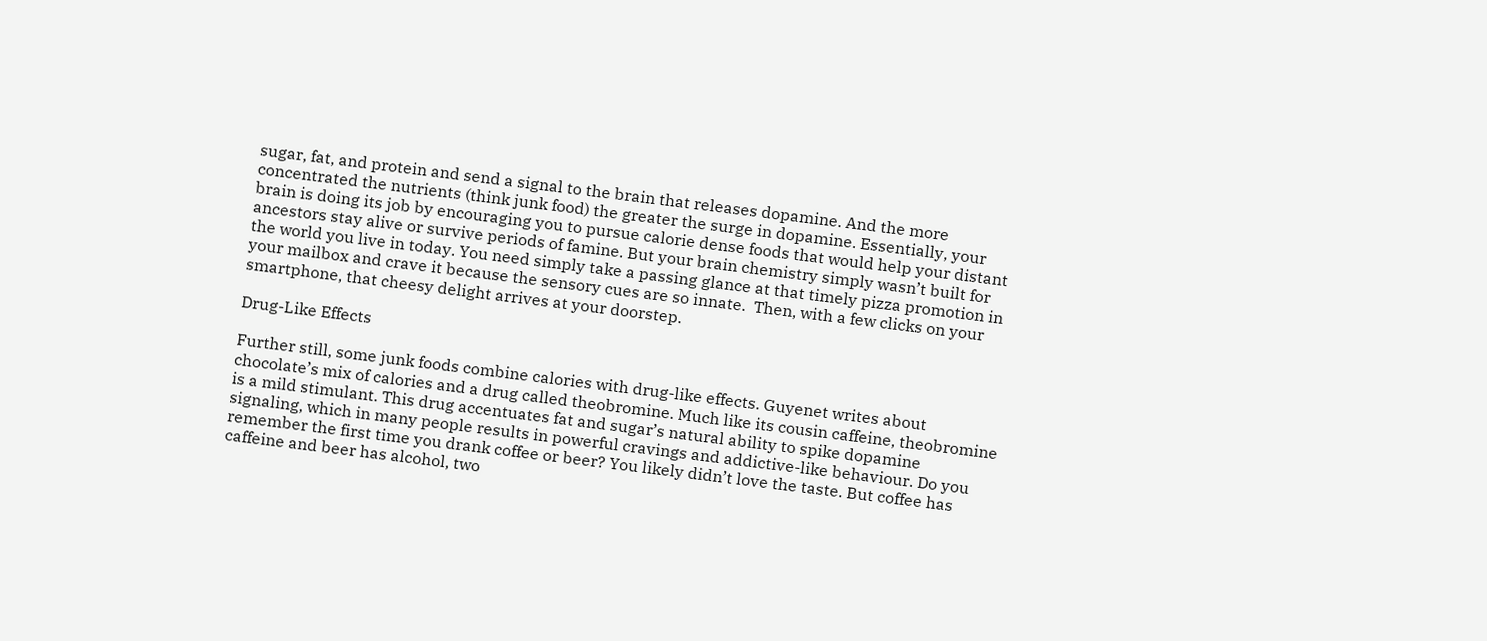sugar, fat, and protein and send a signal to the brain that releases dopamine. And the more concentrated the nutrients (think junk food) the greater the surge in dopamine. Essentially, your brain is doing its job by encouraging you to pursue calorie dense foods that would help your distant ancestors stay alive or survive periods of famine. But your brain chemistry simply wasn’t built for the world you live in today. You need simply take a passing glance at that timely pizza promotion in your mailbox and crave it because the sensory cues are so innate.  Then, with a few clicks on your smartphone, that cheesy delight arrives at your doorstep.

Drug-Like Effects

Further still, some junk foods combine calories with drug-like effects. Guyenet writes about chocolate’s mix of calories and a drug called theobromine. Much like its cousin caffeine, theobromine is a mild stimulant. This drug accentuates fat and sugar’s natural ability to spike dopamine signaling, which in many people results in powerful cravings and addictive-like behaviour. Do you remember the first time you drank coffee or beer? You likely didn’t love the taste. But coffee has caffeine and beer has alcohol, two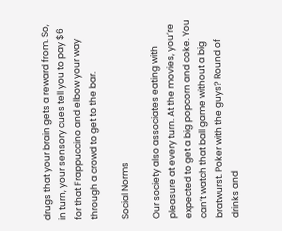drugs that your brain gets a reward from. So, in turn, your sensory cues tell you to pay $6 for that Frappuccino and elbow your way through a crowd to get to the bar.

Social Norms

Our society also associates eating with pleasure at every turn. At the movies, you’re expected to get a big popcorn and coke. You can’t watch that ball game without a big bratwurst. Poker with the guys? Round of drinks and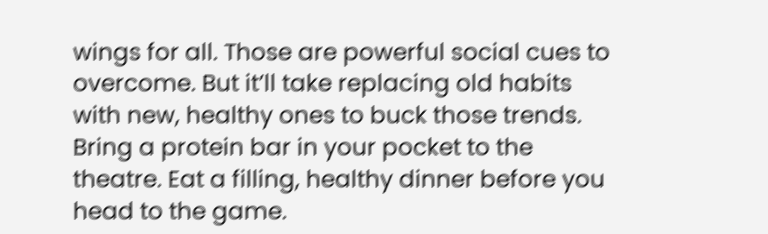wings for all. Those are powerful social cues to overcome. But it’ll take replacing old habits with new, healthy ones to buck those trends. Bring a protein bar in your pocket to the theatre. Eat a filling, healthy dinner before you head to the game.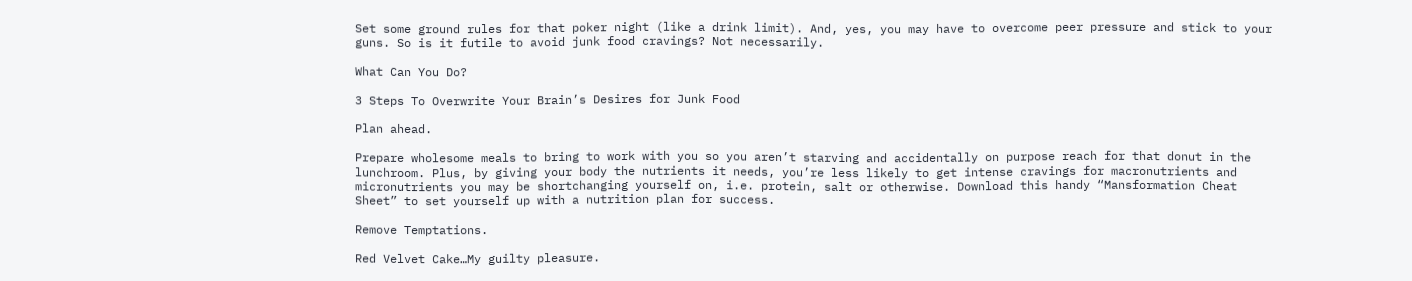Set some ground rules for that poker night (like a drink limit). And, yes, you may have to overcome peer pressure and stick to your guns. So is it futile to avoid junk food cravings? Not necessarily.

What Can You Do?

3 Steps To Overwrite Your Brain’s Desires for Junk Food

Plan ahead.

Prepare wholesome meals to bring to work with you so you aren’t starving and accidentally on purpose reach for that donut in the lunchroom. Plus, by giving your body the nutrients it needs, you’re less likely to get intense cravings for macronutrients and micronutrients you may be shortchanging yourself on, i.e. protein, salt or otherwise. Download this handy “Mansformation Cheat Sheet” to set yourself up with a nutrition plan for success.

Remove Temptations.

Red Velvet Cake…My guilty pleasure.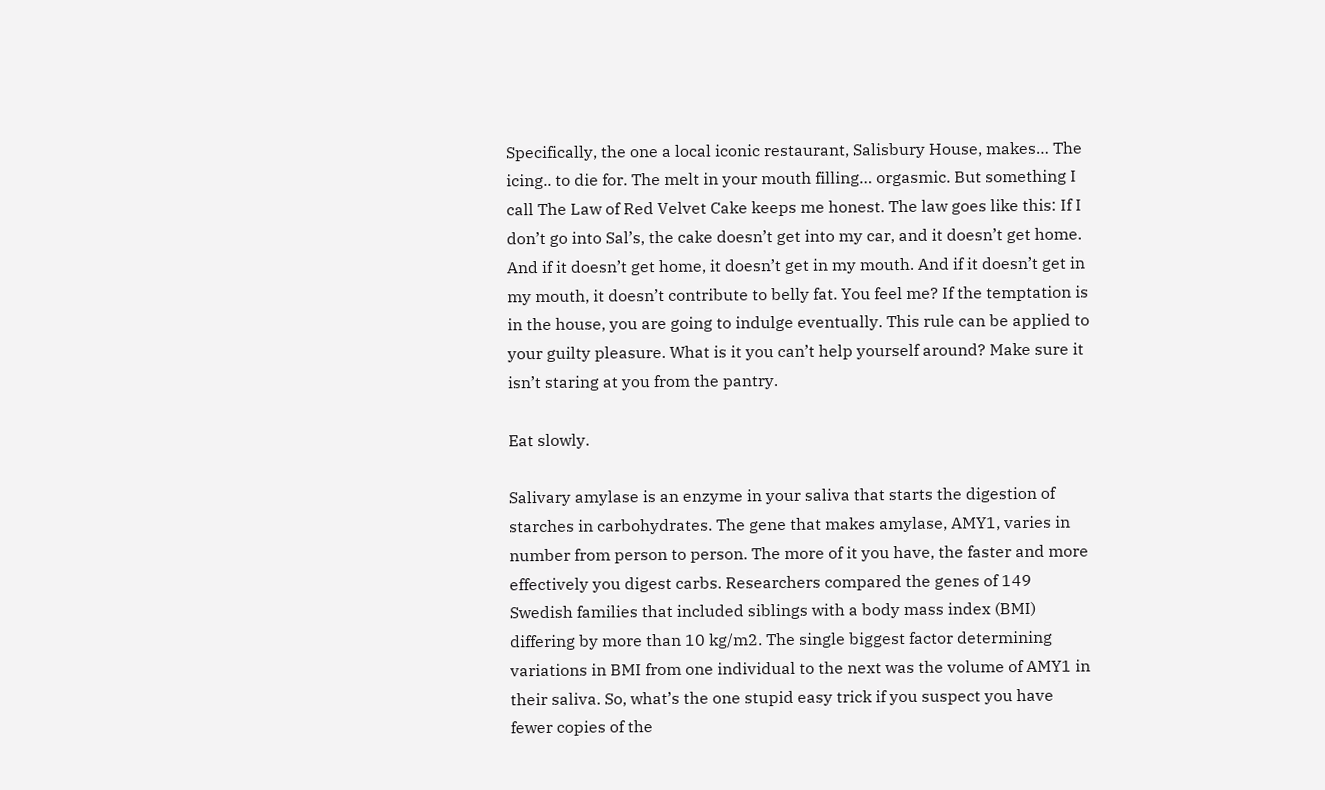Specifically, the one a local iconic restaurant, Salisbury House, makes… The icing.. to die for. The melt in your mouth filling… orgasmic. But something I call The Law of Red Velvet Cake keeps me honest. The law goes like this: If I don’t go into Sal’s, the cake doesn’t get into my car, and it doesn’t get home. And if it doesn’t get home, it doesn’t get in my mouth. And if it doesn’t get in my mouth, it doesn’t contribute to belly fat. You feel me? If the temptation is in the house, you are going to indulge eventually. This rule can be applied to your guilty pleasure. What is it you can’t help yourself around? Make sure it isn’t staring at you from the pantry.

Eat slowly.

Salivary amylase is an enzyme in your saliva that starts the digestion of starches in carbohydrates. The gene that makes amylase, AMY1, varies in number from person to person. The more of it you have, the faster and more effectively you digest carbs. Researchers compared the genes of 149 Swedish families that included siblings with a body mass index (BMI) differing by more than 10 kg/m2. The single biggest factor determining variations in BMI from one individual to the next was the volume of AMY1 in their saliva. So, what’s the one stupid easy trick if you suspect you have fewer copies of the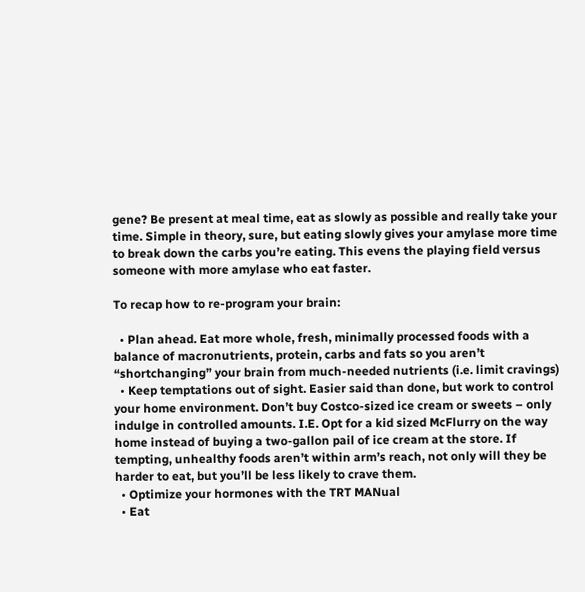gene? Be present at meal time, eat as slowly as possible and really take your time. Simple in theory, sure, but eating slowly gives your amylase more time to break down the carbs you’re eating. This evens the playing field versus someone with more amylase who eat faster.

To recap how to re-program your brain:

  • Plan ahead. Eat more whole, fresh, minimally processed foods with a balance of macronutrients, protein, carbs and fats so you aren’t “shortchanging” your brain from much-needed nutrients (i.e. limit cravings)
  • Keep temptations out of sight. Easier said than done, but work to control your home environment. Don’t buy Costco-sized ice cream or sweets – only indulge in controlled amounts. I.E. Opt for a kid sized McFlurry on the way home instead of buying a two-gallon pail of ice cream at the store. If tempting, unhealthy foods aren’t within arm’s reach, not only will they be harder to eat, but you’ll be less likely to crave them.
  • Optimize your hormones with the TRT MANual
  • Eat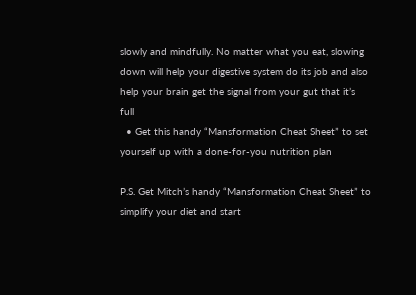slowly and mindfully. No matter what you eat, slowing down will help your digestive system do its job and also help your brain get the signal from your gut that it’s full
  • Get this handy “Mansformation Cheat Sheet” to set yourself up with a done-for-you nutrition plan

P.S. Get Mitch’s handy “Mansformation Cheat Sheet” to simplify your diet and start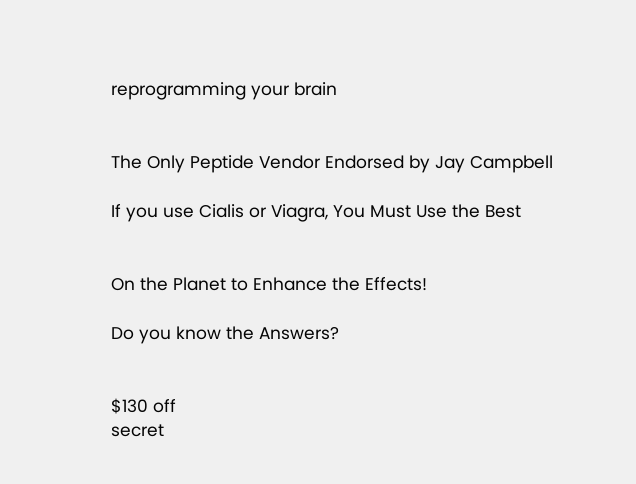reprogramming your brain


The Only Peptide Vendor Endorsed by Jay Campbell

If you use Cialis or Viagra, You Must Use the Best


On the Planet to Enhance the Effects!

Do you know the Answers?


$130 off
secret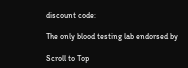discount code:

The only blood testing lab endorsed by

Scroll to Top